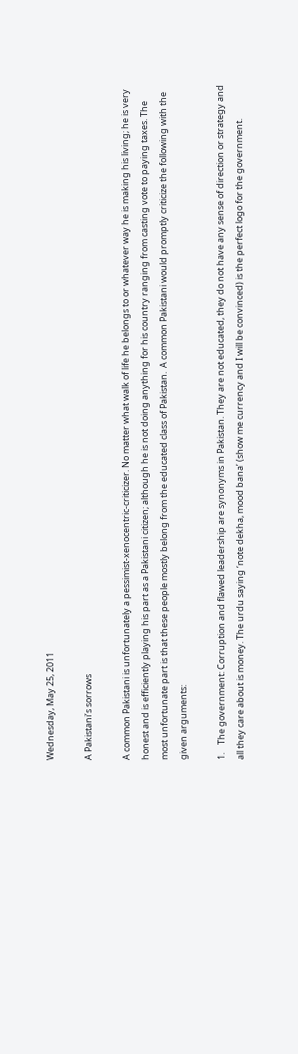Wednesday, May 25, 2011

A Pakistani’s sorrows

A common Pakistani is unfortunately a pessimist-xenocentric-criticizer. No matter what walk of life he belongs to or whatever way he is making his living; he is very honest and is efficiently playing his part as a Pakistani citizen; although he is not doing anything for his country ranging from casting vote to paying taxes. The most unfortunate part is that these people mostly belong from the educated class of Pakistan.  A common Pakistani would promptly criticize the following with the given arguments:

1.    The government: Corruption and flawed leadership are synonyms in Pakistan. They are not educated, they do not have any sense of direction or strategy and all they care about is money. The urdu saying ‘note dekha, mood bana’ (show me currency and I will be convinced) is the perfect logo for the government.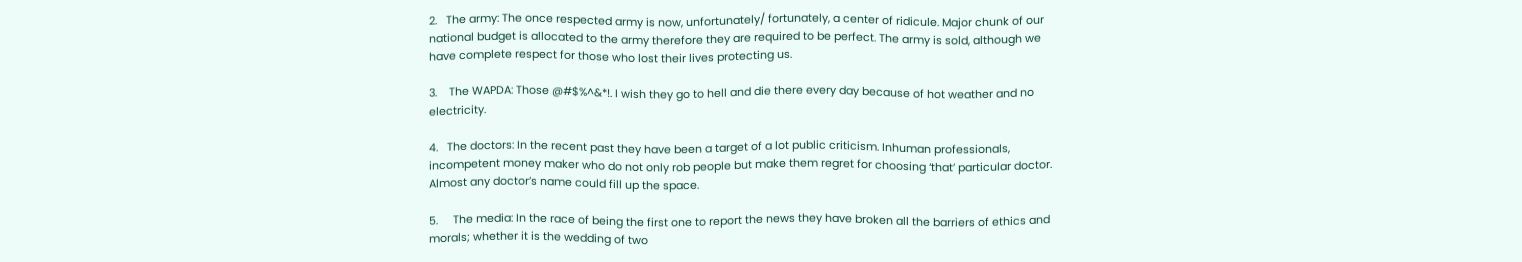2.   The army: The once respected army is now, unfortunately/ fortunately, a center of ridicule. Major chunk of our national budget is allocated to the army therefore they are required to be perfect. The army is sold, although we have complete respect for those who lost their lives protecting us.

3.    The WAPDA: Those @#$%^&*!. I wish they go to hell and die there every day because of hot weather and no electricity.

4.   The doctors: In the recent past they have been a target of a lot public criticism. Inhuman professionals, incompetent money maker who do not only rob people but make them regret for choosing ‘that’ particular doctor. Almost any doctor’s name could fill up the space.

5.     The media: In the race of being the first one to report the news they have broken all the barriers of ethics and morals; whether it is the wedding of two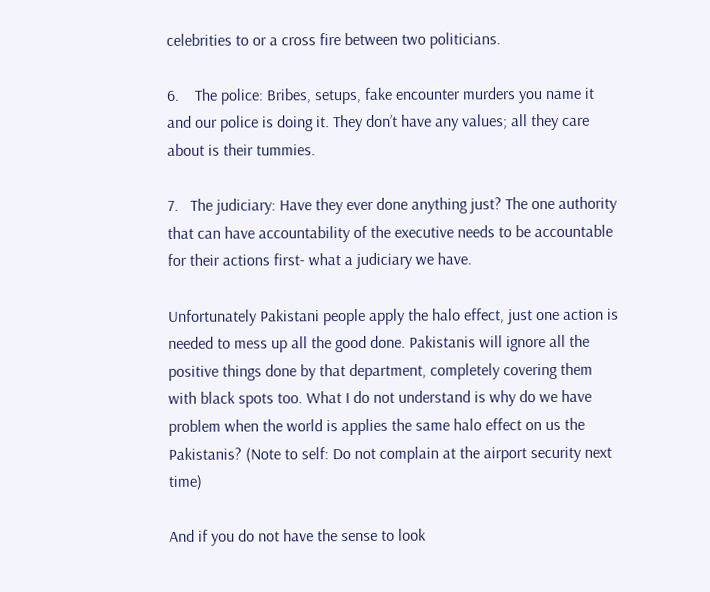celebrities to or a cross fire between two politicians.

6.    The police: Bribes, setups, fake encounter murders you name it and our police is doing it. They don’t have any values; all they care about is their tummies.

7.   The judiciary: Have they ever done anything just? The one authority that can have accountability of the executive needs to be accountable for their actions first- what a judiciary we have.

Unfortunately Pakistani people apply the halo effect, just one action is needed to mess up all the good done. Pakistanis will ignore all the positive things done by that department, completely covering them with black spots too. What I do not understand is why do we have problem when the world is applies the same halo effect on us the Pakistanis? (Note to self: Do not complain at the airport security next time)

And if you do not have the sense to look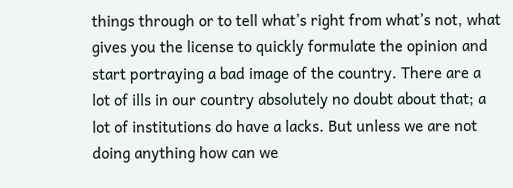things through or to tell what’s right from what’s not, what gives you the license to quickly formulate the opinion and start portraying a bad image of the country. There are a lot of ills in our country absolutely no doubt about that; a lot of institutions do have a lacks. But unless we are not doing anything how can we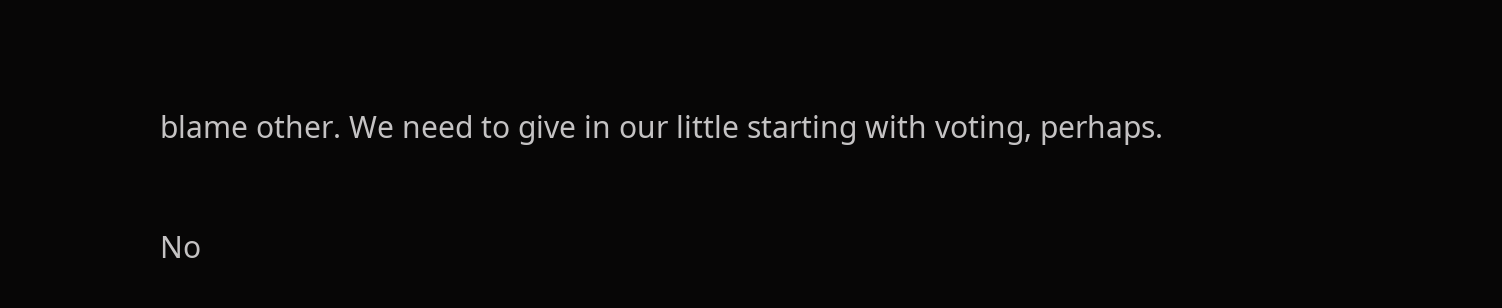blame other. We need to give in our little starting with voting, perhaps.

No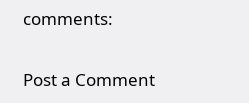comments:

Post a Comment